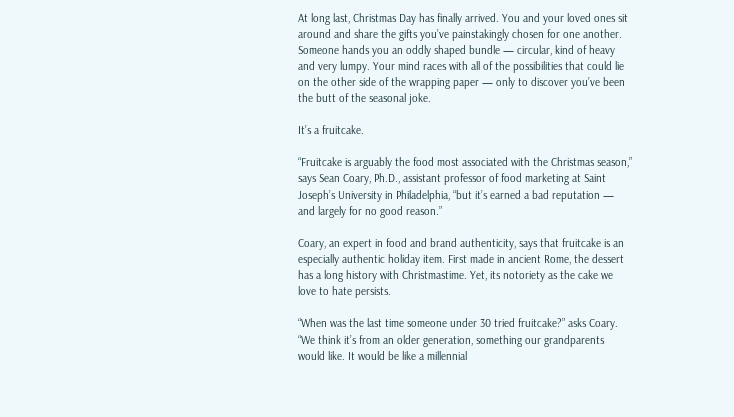At long last, Christmas Day has finally arrived. You and your loved ones sit around and share the gifts you’ve painstakingly chosen for one another. Someone hands you an oddly shaped bundle — circular, kind of heavy and very lumpy. Your mind races with all of the possibilities that could lie on the other side of the wrapping paper — only to discover you’ve been the butt of the seasonal joke.

It’s a fruitcake.

“Fruitcake is arguably the food most associated with the Christmas season,” says Sean Coary, Ph.D., assistant professor of food marketing at Saint Joseph’s University in Philadelphia, “but it’s earned a bad reputation — and largely for no good reason.”

Coary, an expert in food and brand authenticity, says that fruitcake is an especially authentic holiday item. First made in ancient Rome, the dessert has a long history with Christmastime. Yet, its notoriety as the cake we love to hate persists.

“When was the last time someone under 30 tried fruitcake?” asks Coary. “We think it’s from an older generation, something our grandparents would like. It would be like a millennial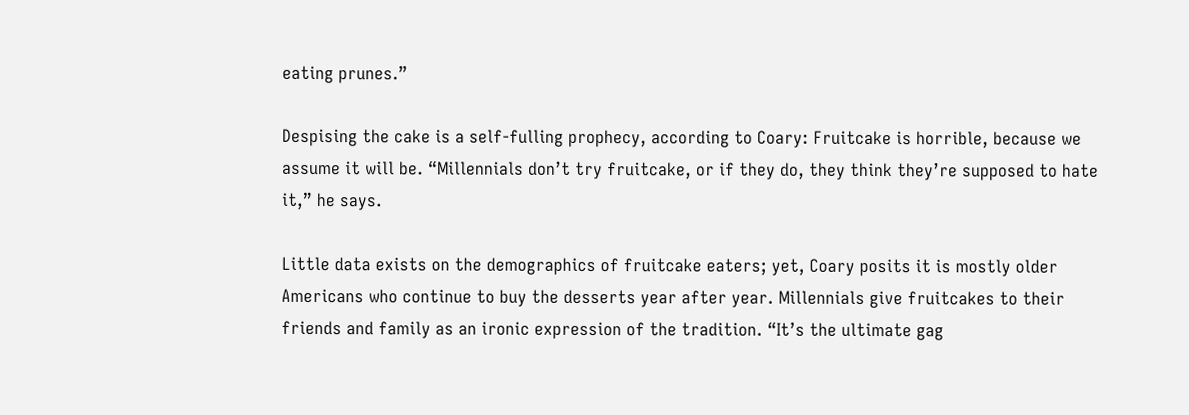eating prunes.”

Despising the cake is a self-fulling prophecy, according to Coary: Fruitcake is horrible, because we assume it will be. “Millennials don’t try fruitcake, or if they do, they think they’re supposed to hate it,” he says.

Little data exists on the demographics of fruitcake eaters; yet, Coary posits it is mostly older Americans who continue to buy the desserts year after year. Millennials give fruitcakes to their friends and family as an ironic expression of the tradition. “It’s the ultimate gag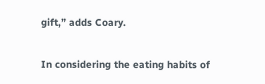gift,” adds Coary.

In considering the eating habits of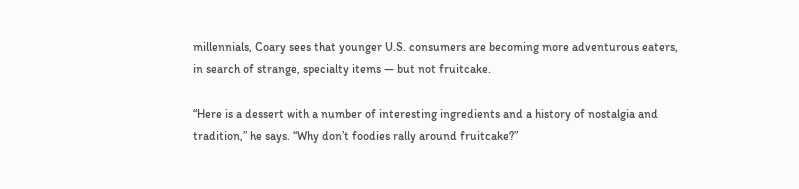millennials, Coary sees that younger U.S. consumers are becoming more adventurous eaters, in search of strange, specialty items — but not fruitcake.

“Here is a dessert with a number of interesting ingredients and a history of nostalgia and tradition,” he says. “Why don’t foodies rally around fruitcake?”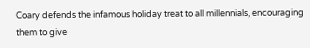Coary defends the infamous holiday treat to all millennials, encouraging them to give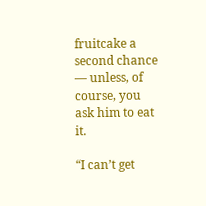fruitcake a second chance — unless, of course, you ask him to eat it.

“I can’t get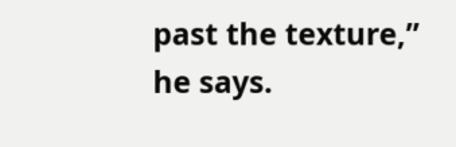past the texture,” he says.